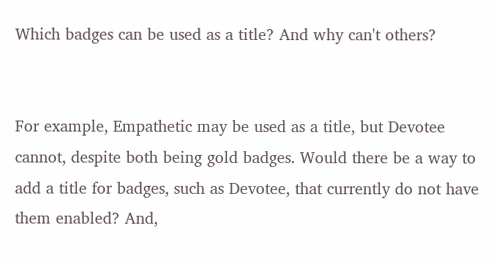Which badges can be used as a title? And why can't others?


For example, Empathetic may be used as a title, but Devotee cannot, despite both being gold badges. Would there be a way to add a title for badges, such as Devotee, that currently do not have them enabled? And,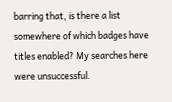barring that, is there a list somewhere of which badges have titles enabled? My searches here were unsuccessful.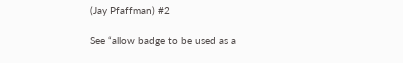(Jay Pfaffman) #2

See “allow badge to be used as a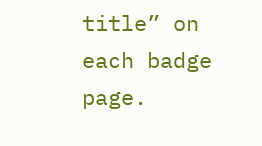title” on each badge page.